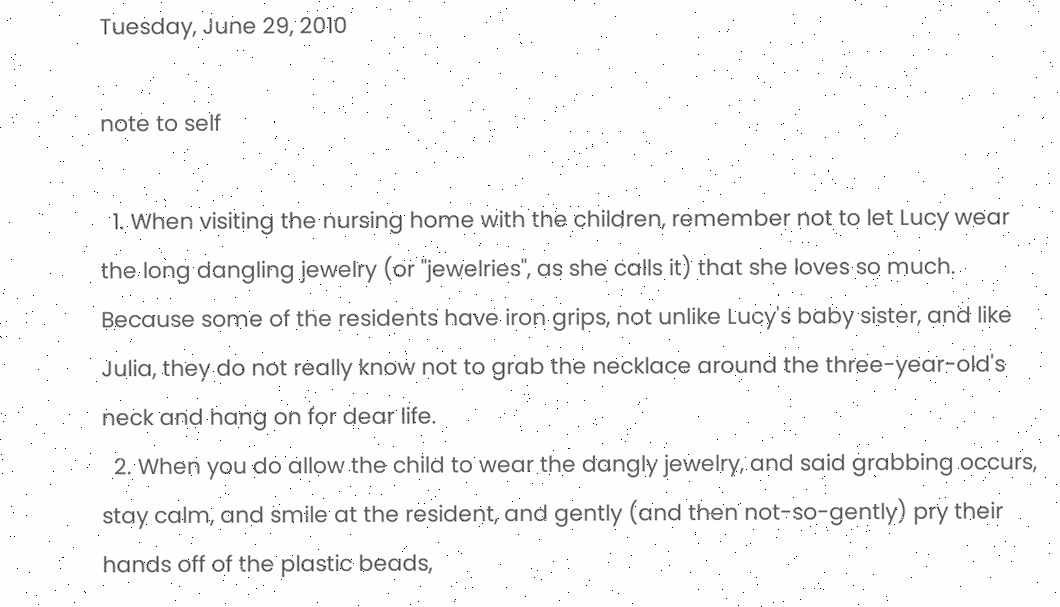Tuesday, June 29, 2010

note to self

  1. When visiting the nursing home with the children, remember not to let Lucy wear the long dangling jewelry (or "jewelries", as she calls it) that she loves so much. Because some of the residents have iron grips, not unlike Lucy's baby sister, and like Julia, they do not really know not to grab the necklace around the three-year-old's neck and hang on for dear life.
  2. When you do allow the child to wear the dangly jewelry, and said grabbing occurs, stay calm, and smile at the resident, and gently (and then not-so-gently) pry their hands off of the plastic beads,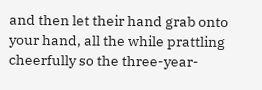and then let their hand grab onto your hand, all the while prattling cheerfully so the three-year-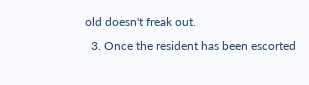old doesn't freak out.
  3. Once the resident has been escorted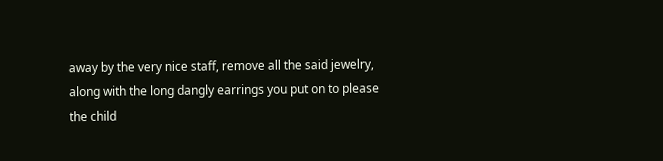away by the very nice staff, remove all the said jewelry, along with the long dangly earrings you put on to please the child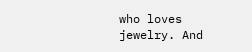who loves jewelry. And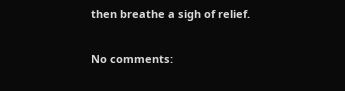then breathe a sigh of relief.

No comments: